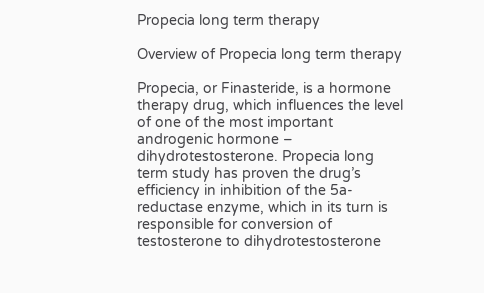Propecia long term therapy

Overview of Propecia long term therapy

Propecia, or Finasteride, is a hormone therapy drug, which influences the level of one of the most important androgenic hormone – dihydrotestosterone. Propecia long term study has proven the drug’s efficiency in inhibition of the 5a-reductase enzyme, which in its turn is responsible for conversion of testosterone to dihydrotestosterone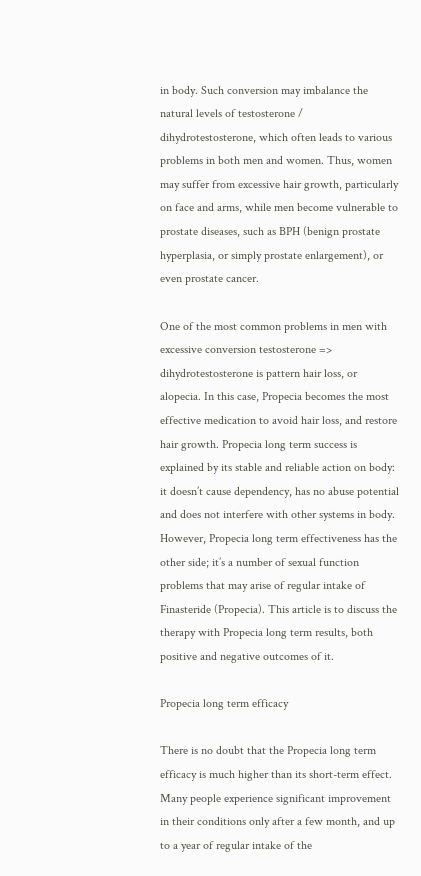in body. Such conversion may imbalance the natural levels of testosterone / dihydrotestosterone, which often leads to various problems in both men and women. Thus, women may suffer from excessive hair growth, particularly on face and arms, while men become vulnerable to prostate diseases, such as BPH (benign prostate hyperplasia, or simply prostate enlargement), or even prostate cancer.

One of the most common problems in men with excessive conversion testosterone => dihydrotestosterone is pattern hair loss, or alopecia. In this case, Propecia becomes the most effective medication to avoid hair loss, and restore hair growth. Propecia long term success is explained by its stable and reliable action on body: it doesn’t cause dependency, has no abuse potential and does not interfere with other systems in body. However, Propecia long term effectiveness has the other side; it’s a number of sexual function problems that may arise of regular intake of Finasteride (Propecia). This article is to discuss the therapy with Propecia long term results, both positive and negative outcomes of it.

Propecia long term efficacy

There is no doubt that the Propecia long term efficacy is much higher than its short-term effect. Many people experience significant improvement in their conditions only after a few month, and up to a year of regular intake of the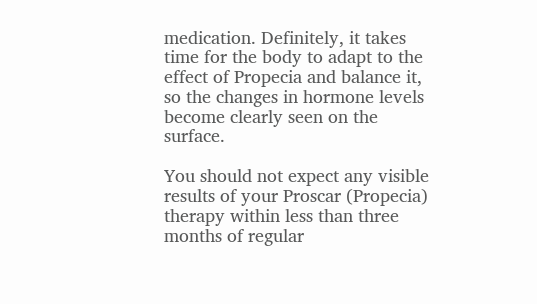medication. Definitely, it takes time for the body to adapt to the effect of Propecia and balance it, so the changes in hormone levels become clearly seen on the surface.

You should not expect any visible results of your Proscar (Propecia) therapy within less than three months of regular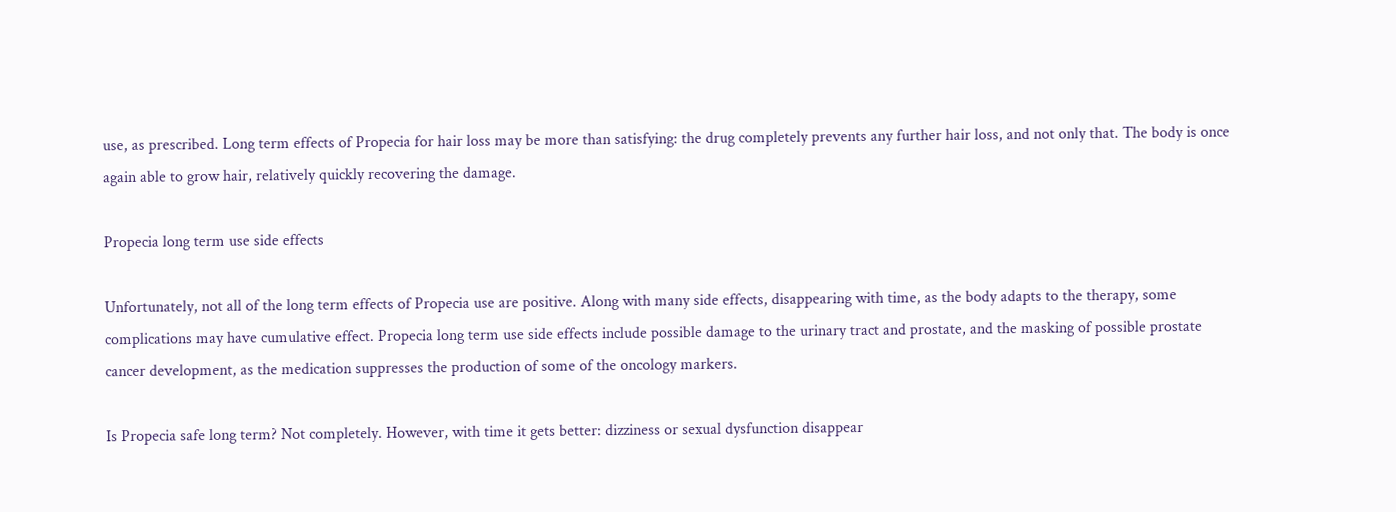use, as prescribed. Long term effects of Propecia for hair loss may be more than satisfying: the drug completely prevents any further hair loss, and not only that. The body is once again able to grow hair, relatively quickly recovering the damage.

Propecia long term use side effects

Unfortunately, not all of the long term effects of Propecia use are positive. Along with many side effects, disappearing with time, as the body adapts to the therapy, some complications may have cumulative effect. Propecia long term use side effects include possible damage to the urinary tract and prostate, and the masking of possible prostate cancer development, as the medication suppresses the production of some of the oncology markers.

Is Propecia safe long term? Not completely. However, with time it gets better: dizziness or sexual dysfunction disappear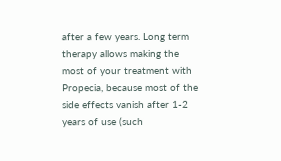after a few years. Long term therapy allows making the most of your treatment with Propecia, because most of the side effects vanish after 1-2 years of use (such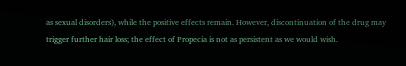as sexual disorders), while the positive effects remain. However, discontinuation of the drug may trigger further hair loss; the effect of Propecia is not as persistent as we would wish.